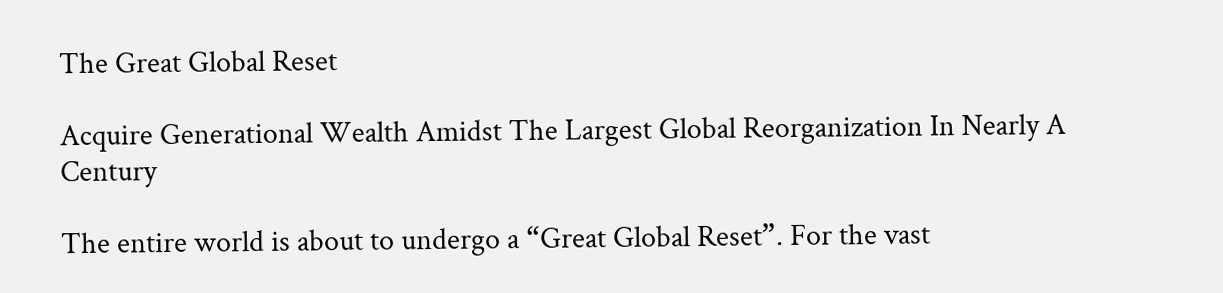The Great Global Reset

Acquire Generational Wealth Amidst The Largest Global Reorganization In Nearly A Century

The entire world is about to undergo a “Great Global Reset”. For the vast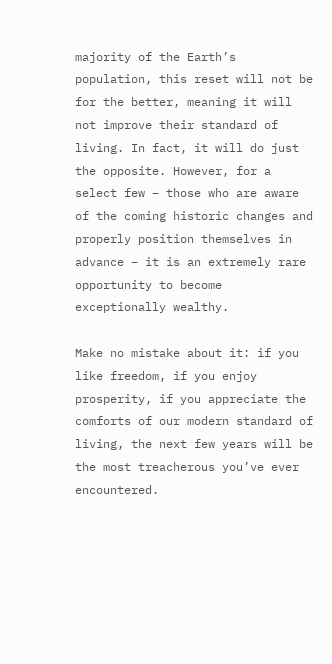majority of the Earth’s population, this reset will not be for the better, meaning it will not improve their standard of living. In fact, it will do just the opposite. However, for a select few – those who are aware of the coming historic changes and properly position themselves in advance – it is an extremely rare opportunity to become exceptionally wealthy.

Make no mistake about it: if you like freedom, if you enjoy prosperity, if you appreciate the comforts of our modern standard of living, the next few years will be the most treacherous you’ve ever encountered.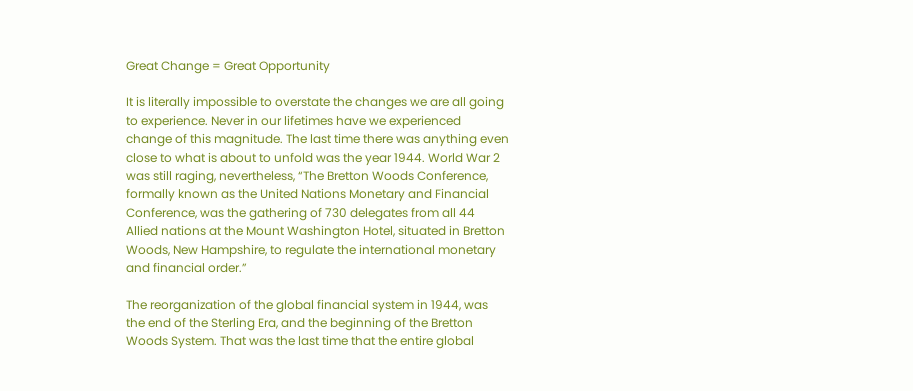Great Change = Great Opportunity

It is literally impossible to overstate the changes we are all going to experience. Never in our lifetimes have we experienced change of this magnitude. The last time there was anything even close to what is about to unfold was the year 1944. World War 2 was still raging, nevertheless, “The Bretton Woods Conference, formally known as the United Nations Monetary and Financial Conference, was the gathering of 730 delegates from all 44 Allied nations at the Mount Washington Hotel, situated in Bretton Woods, New Hampshire, to regulate the international monetary and financial order.”

The reorganization of the global financial system in 1944, was the end of the Sterling Era, and the beginning of the Bretton Woods System. That was the last time that the entire global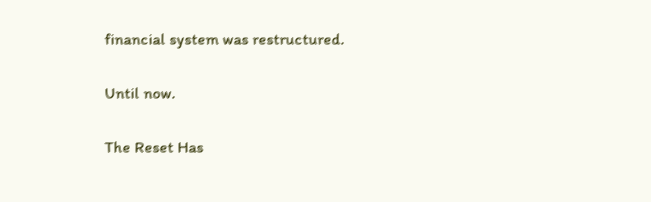financial system was restructured.

Until now.

The Reset Has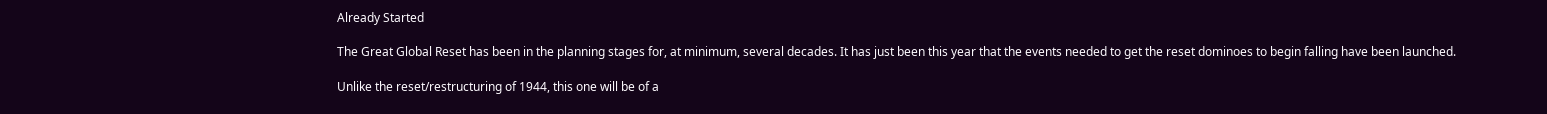Already Started

The Great Global Reset has been in the planning stages for, at minimum, several decades. It has just been this year that the events needed to get the reset dominoes to begin falling have been launched.

Unlike the reset/restructuring of 1944, this one will be of a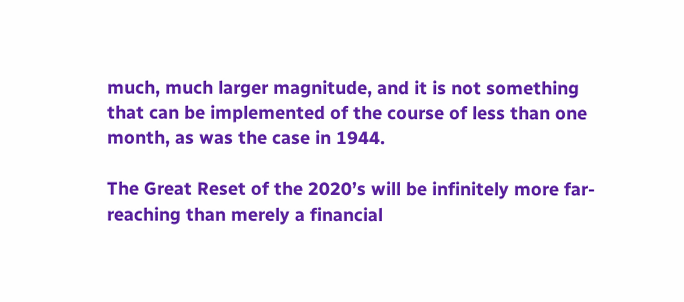much, much larger magnitude, and it is not something that can be implemented of the course of less than one month, as was the case in 1944.

The Great Reset of the 2020’s will be infinitely more far-reaching than merely a financial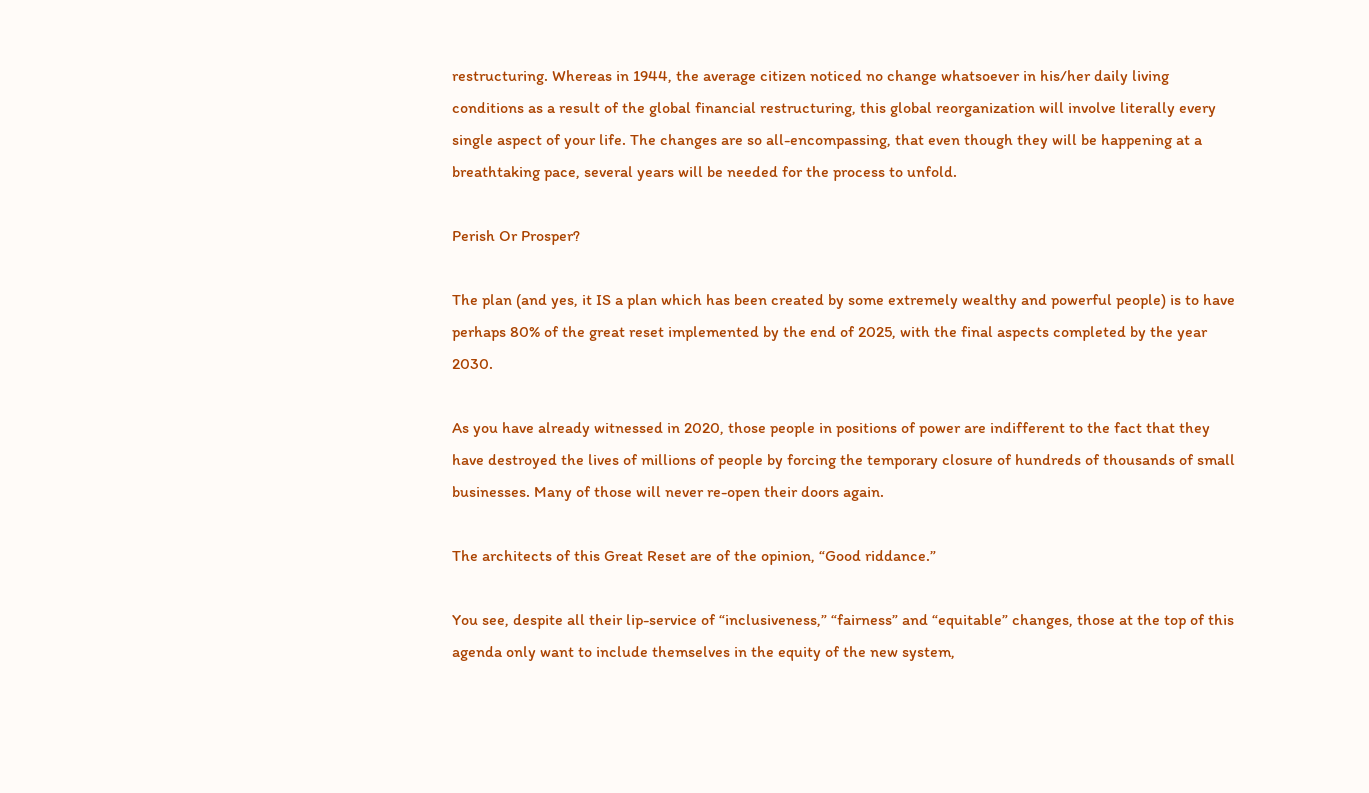restructuring. Whereas in 1944, the average citizen noticed no change whatsoever in his/her daily living conditions as a result of the global financial restructuring, this global reorganization will involve literally every single aspect of your life. The changes are so all-encompassing, that even though they will be happening at a breathtaking pace, several years will be needed for the process to unfold.

Perish Or Prosper?

The plan (and yes, it IS a plan which has been created by some extremely wealthy and powerful people) is to have perhaps 80% of the great reset implemented by the end of 2025, with the final aspects completed by the year 2030.

As you have already witnessed in 2020, those people in positions of power are indifferent to the fact that they have destroyed the lives of millions of people by forcing the temporary closure of hundreds of thousands of small businesses. Many of those will never re-open their doors again.

The architects of this Great Reset are of the opinion, “Good riddance.”

You see, despite all their lip-service of “inclusiveness,” “fairness” and “equitable” changes, those at the top of this agenda only want to include themselves in the equity of the new system,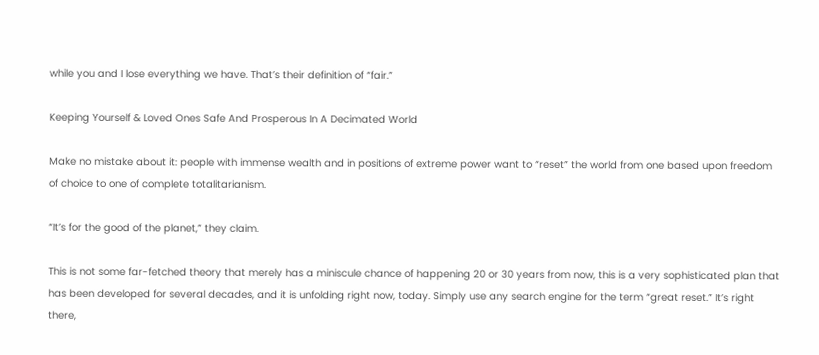while you and I lose everything we have. That’s their definition of “fair.”

Keeping Yourself & Loved Ones Safe And Prosperous In A Decimated World

Make no mistake about it: people with immense wealth and in positions of extreme power want to “reset” the world from one based upon freedom of choice to one of complete totalitarianism.

“It’s for the good of the planet,” they claim.

This is not some far-fetched theory that merely has a miniscule chance of happening 20 or 30 years from now, this is a very sophisticated plan that has been developed for several decades, and it is unfolding right now, today. Simply use any search engine for the term “great reset.” It’s right there,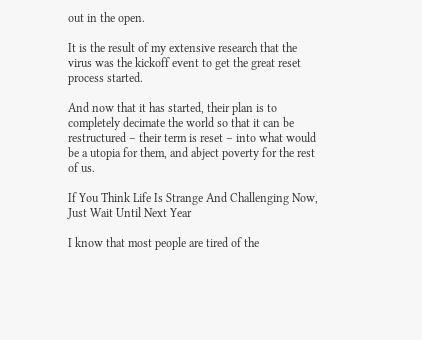out in the open.

It is the result of my extensive research that the virus was the kickoff event to get the great reset process started.

And now that it has started, their plan is to completely decimate the world so that it can be restructured – their term is reset – into what would be a utopia for them, and abject poverty for the rest of us.

If You Think Life Is Strange And Challenging Now, Just Wait Until Next Year

I know that most people are tired of the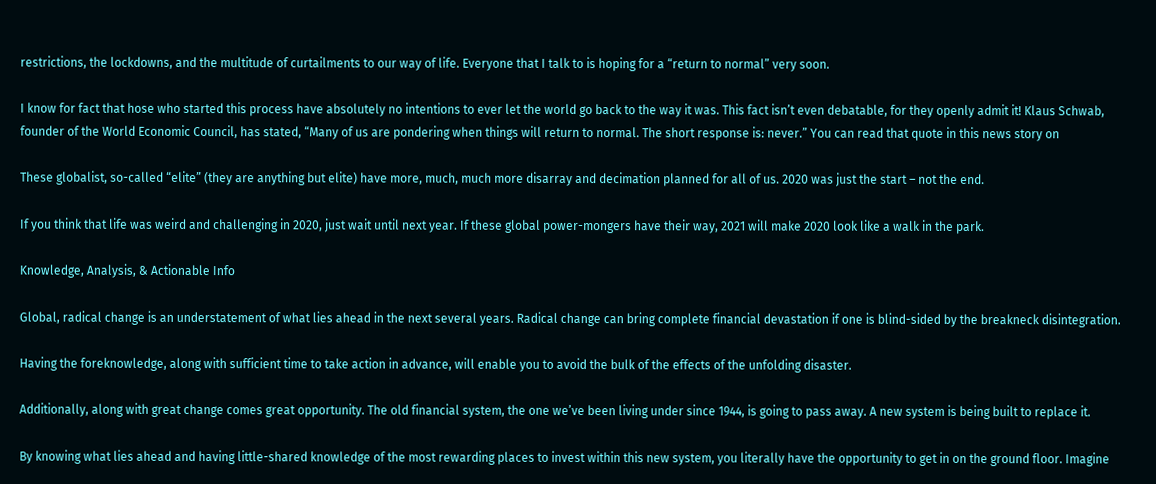restrictions, the lockdowns, and the multitude of curtailments to our way of life. Everyone that I talk to is hoping for a “return to normal” very soon.

I know for fact that hose who started this process have absolutely no intentions to ever let the world go back to the way it was. This fact isn’t even debatable, for they openly admit it! Klaus Schwab, founder of the World Economic Council, has stated, “Many of us are pondering when things will return to normal. The short response is: never.” You can read that quote in this news story on

These globalist, so-called “elite” (they are anything but elite) have more, much, much more disarray and decimation planned for all of us. 2020 was just the start – not the end.

If you think that life was weird and challenging in 2020, just wait until next year. If these global power-mongers have their way, 2021 will make 2020 look like a walk in the park.

Knowledge, Analysis, & Actionable Info

Global, radical change is an understatement of what lies ahead in the next several years. Radical change can bring complete financial devastation if one is blind-sided by the breakneck disintegration.

Having the foreknowledge, along with sufficient time to take action in advance, will enable you to avoid the bulk of the effects of the unfolding disaster.

Additionally, along with great change comes great opportunity. The old financial system, the one we’ve been living under since 1944, is going to pass away. A new system is being built to replace it.

By knowing what lies ahead and having little-shared knowledge of the most rewarding places to invest within this new system, you literally have the opportunity to get in on the ground floor. Imagine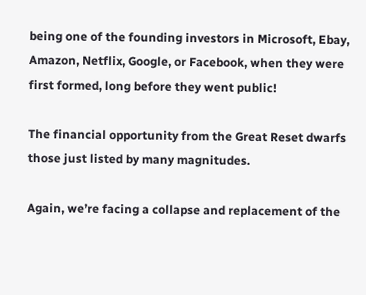being one of the founding investors in Microsoft, Ebay, Amazon, Netflix, Google, or Facebook, when they were first formed, long before they went public!

The financial opportunity from the Great Reset dwarfs those just listed by many magnitudes.

Again, we’re facing a collapse and replacement of the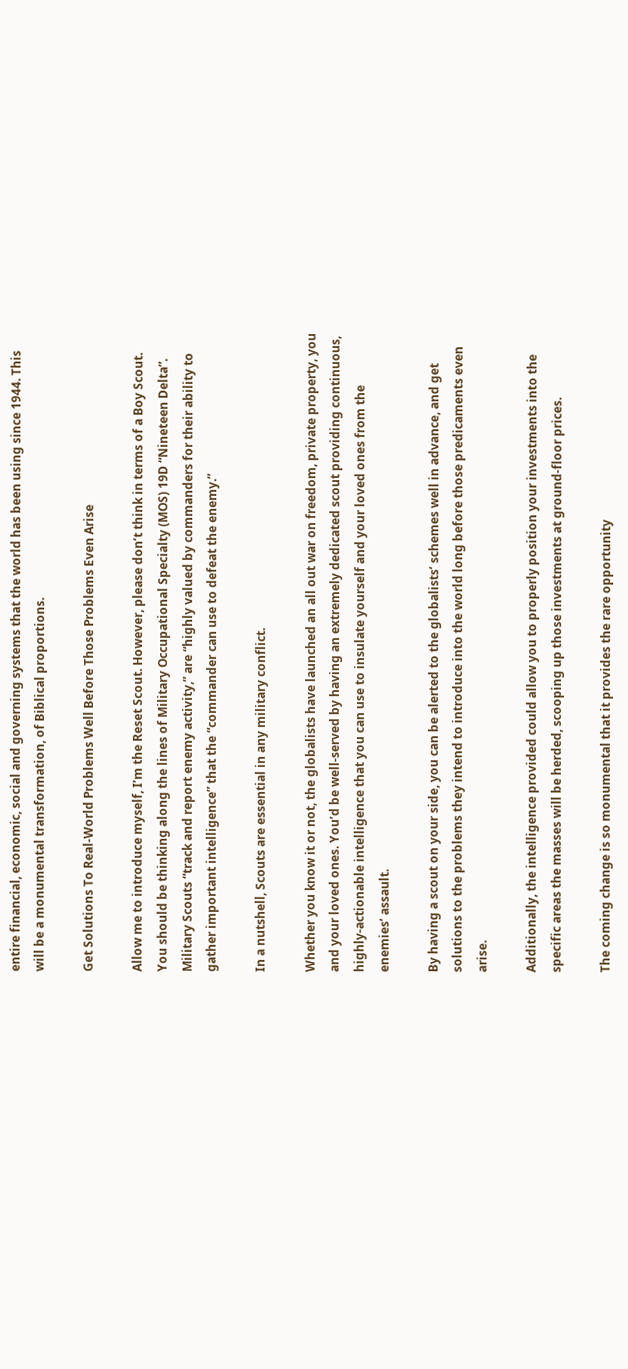entire financial, economic, social and governing systems that the world has been using since 1944. This will be a monumental transformation, of Biblical proportions.

Get Solutions To Real-World Problems Well Before Those Problems Even Arise

Allow me to introduce myself, I’m the Reset Scout. However, please don’t think in terms of a Boy Scout. You should be thinking along the lines of Military Occupational Specialty (MOS) 19D “Nineteen Delta”. Military Scouts “track and report enemy activity,” are “highly valued by commanders for their ability to gather important intelligence” that the “commander can use to defeat the enemy.”

In a nutshell, Scouts are essential in any military conflict.

Whether you know it or not, the globalists have launched an all out war on freedom, private property, you and your loved ones. You’d be well-served by having an extremely dedicated scout providing continuous, highly-actionable intelligence that you can use to insulate yourself and your loved ones from the enemies’ assault.

By having a scout on your side, you can be alerted to the globalists’ schemes well in advance, and get solutions to the problems they intend to introduce into the world long before those predicaments even arise.

Additionally, the intelligence provided could allow you to properly position your investments into the specific areas the masses will be herded, scooping up those investments at ground-floor prices.

The coming change is so monumental that it provides the rare opportunity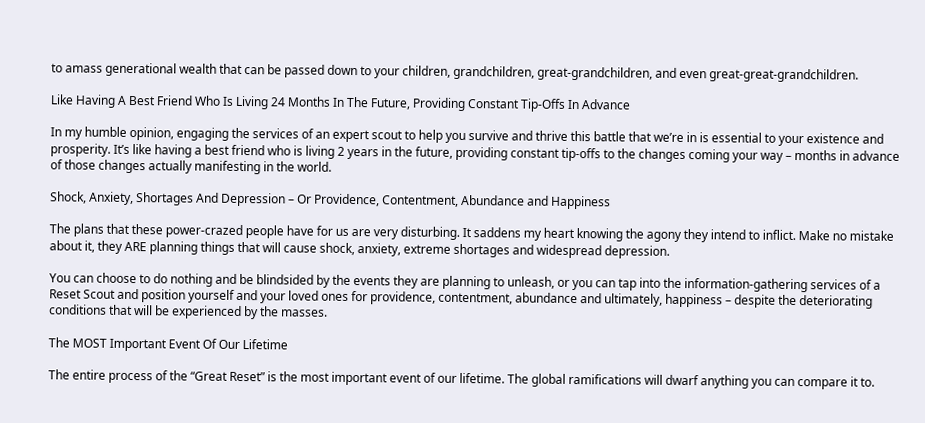to amass generational wealth that can be passed down to your children, grandchildren, great-grandchildren, and even great-great-grandchildren.

Like Having A Best Friend Who Is Living 24 Months In The Future, Providing Constant Tip-Offs In Advance

In my humble opinion, engaging the services of an expert scout to help you survive and thrive this battle that we’re in is essential to your existence and prosperity. It’s like having a best friend who is living 2 years in the future, providing constant tip-offs to the changes coming your way – months in advance of those changes actually manifesting in the world.

Shock, Anxiety, Shortages And Depression – Or Providence, Contentment, Abundance and Happiness

The plans that these power-crazed people have for us are very disturbing. It saddens my heart knowing the agony they intend to inflict. Make no mistake about it, they ARE planning things that will cause shock, anxiety, extreme shortages and widespread depression.

You can choose to do nothing and be blindsided by the events they are planning to unleash, or you can tap into the information-gathering services of a Reset Scout and position yourself and your loved ones for providence, contentment, abundance and ultimately, happiness – despite the deteriorating conditions that will be experienced by the masses.

The MOST Important Event Of Our Lifetime

The entire process of the “Great Reset” is the most important event of our lifetime. The global ramifications will dwarf anything you can compare it to.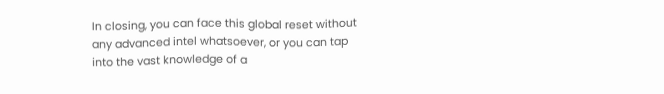In closing, you can face this global reset without any advanced intel whatsoever, or you can tap into the vast knowledge of a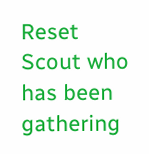Reset Scout who has been gathering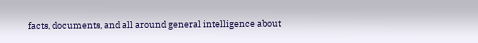facts, documents, and all around general intelligence about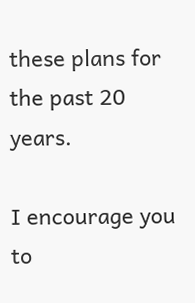these plans for the past 20 years.

I encourage you to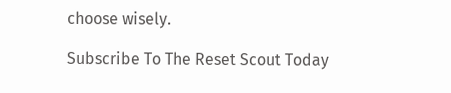choose wisely.

Subscribe To The Reset Scout Today